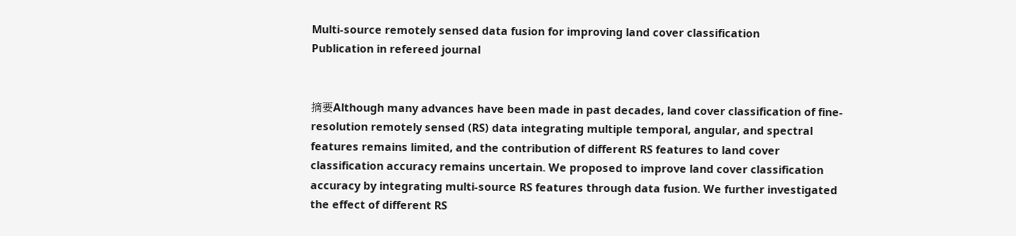Multi-source remotely sensed data fusion for improving land cover classification
Publication in refereed journal


摘要Although many advances have been made in past decades, land cover classification of fine-resolution remotely sensed (RS) data integrating multiple temporal, angular, and spectral features remains limited, and the contribution of different RS features to land cover classification accuracy remains uncertain. We proposed to improve land cover classification accuracy by integrating multi-source RS features through data fusion. We further investigated the effect of different RS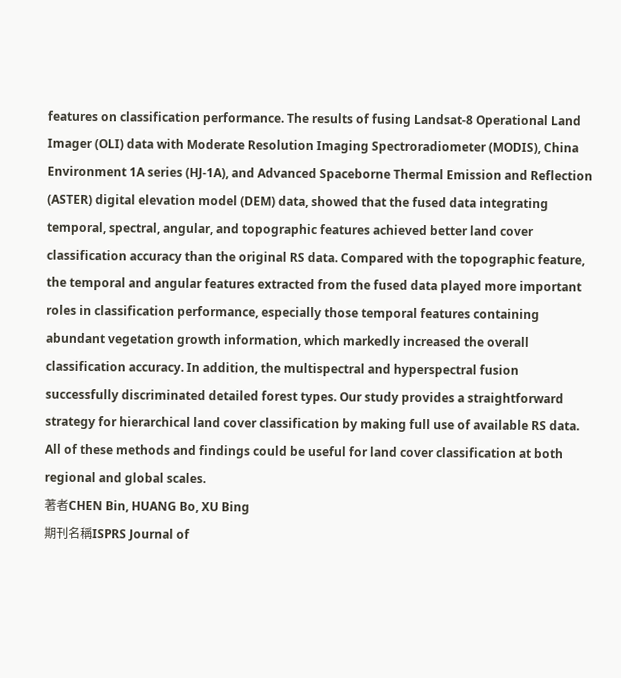features on classification performance. The results of fusing Landsat-8 Operational Land Imager (OLI) data with Moderate Resolution Imaging Spectroradiometer (MODIS), China Environment 1A series (HJ-1A), and Advanced Spaceborne Thermal Emission and Reflection (ASTER) digital elevation model (DEM) data, showed that the fused data integrating temporal, spectral, angular, and topographic features achieved better land cover classification accuracy than the original RS data. Compared with the topographic feature, the temporal and angular features extracted from the fused data played more important roles in classification performance, especially those temporal features containing abundant vegetation growth information, which markedly increased the overall classification accuracy. In addition, the multispectral and hyperspectral fusion successfully discriminated detailed forest types. Our study provides a straightforward strategy for hierarchical land cover classification by making full use of available RS data. All of these methods and findings could be useful for land cover classification at both regional and global scales.
著者CHEN Bin, HUANG Bo, XU Bing
期刊名稱ISPRS Journal of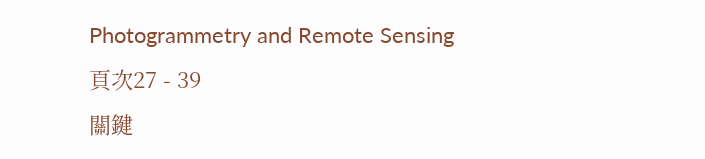Photogrammetry and Remote Sensing
頁次27 - 39
關鍵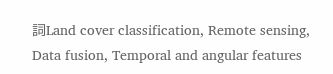詞Land cover classification, Remote sensing, Data fusion, Temporal and angular features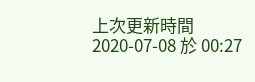上次更新時間 2020-07-08 於 00:27